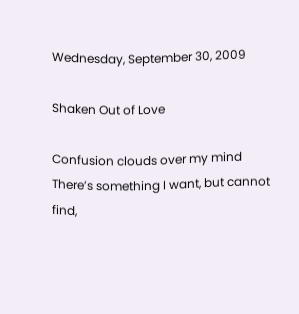Wednesday, September 30, 2009

Shaken Out of Love

Confusion clouds over my mind
There’s something I want, but cannot find,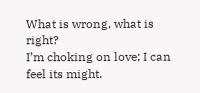What is wrong, what is right?
I’m choking on love; I can feel its might.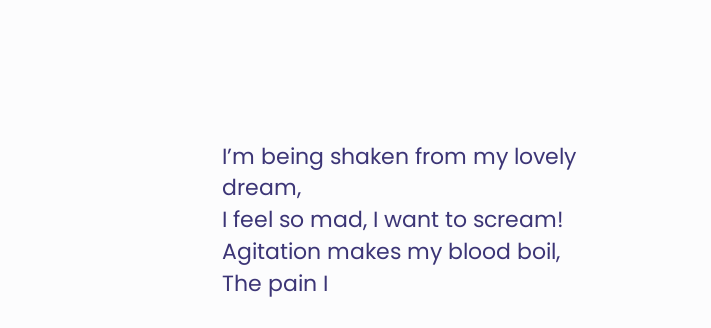I’m being shaken from my lovely dream,
I feel so mad, I want to scream!
Agitation makes my blood boil,
The pain I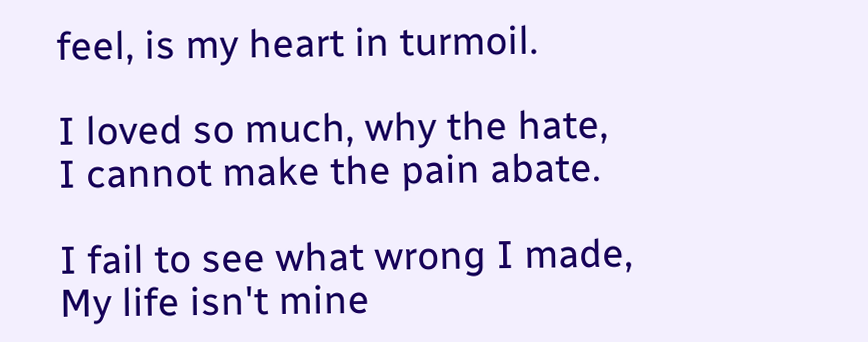feel, is my heart in turmoil.

I loved so much, why the hate,
I cannot make the pain abate.

I fail to see what wrong I made,
My life isn't mine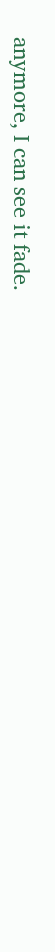anymore, I can see it fade.